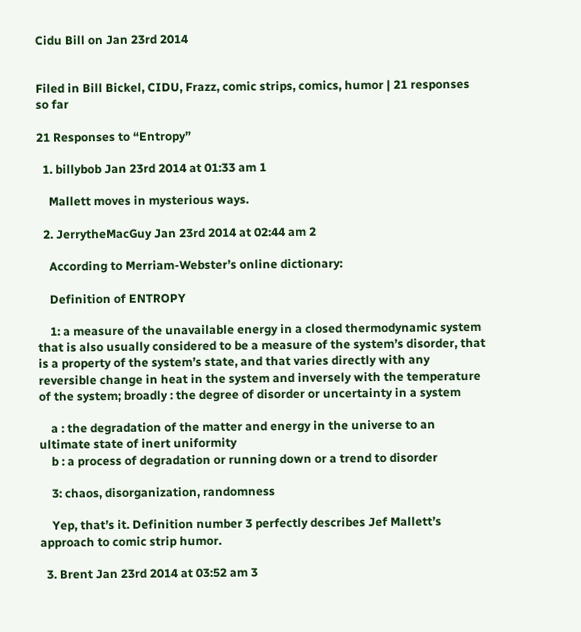Cidu Bill on Jan 23rd 2014


Filed in Bill Bickel, CIDU, Frazz, comic strips, comics, humor | 21 responses so far

21 Responses to “Entropy”

  1. billybob Jan 23rd 2014 at 01:33 am 1

    Mallett moves in mysterious ways.

  2. JerrytheMacGuy Jan 23rd 2014 at 02:44 am 2

    According to Merriam-Webster’s online dictionary:

    Definition of ENTROPY

    1: a measure of the unavailable energy in a closed thermodynamic system that is also usually considered to be a measure of the system’s disorder, that is a property of the system’s state, and that varies directly with any reversible change in heat in the system and inversely with the temperature of the system; broadly : the degree of disorder or uncertainty in a system

    a : the degradation of the matter and energy in the universe to an ultimate state of inert uniformity
    b : a process of degradation or running down or a trend to disorder

    3: chaos, disorganization, randomness

    Yep, that’s it. Definition number 3 perfectly describes Jef Mallett’s approach to comic strip humor.

  3. Brent Jan 23rd 2014 at 03:52 am 3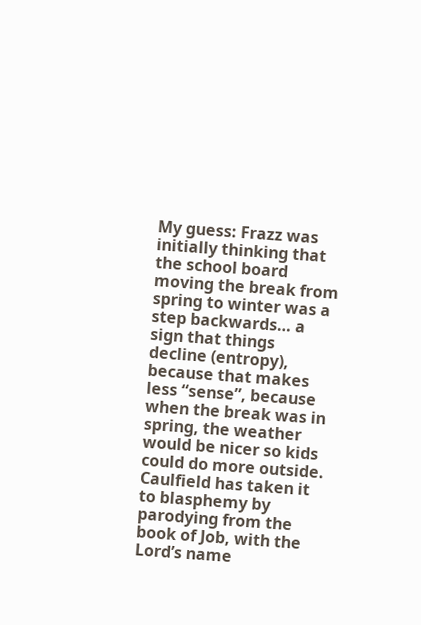My guess: Frazz was initially thinking that the school board moving the break from spring to winter was a step backwards… a sign that things decline (entropy), because that makes less “sense”, because when the break was in spring, the weather would be nicer so kids could do more outside. Caulfield has taken it to blasphemy by parodying from the book of Job, with the Lord’s name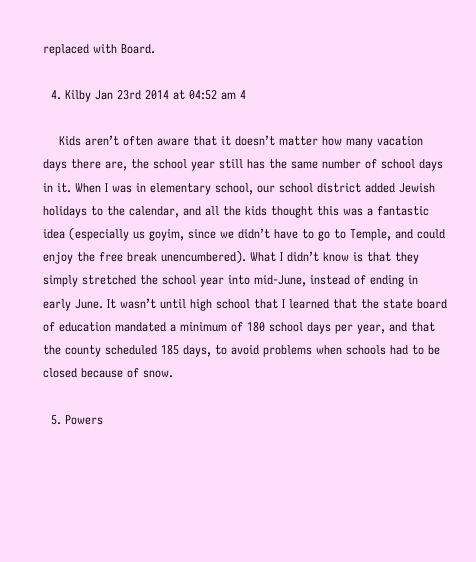replaced with Board.

  4. Kilby Jan 23rd 2014 at 04:52 am 4

    Kids aren’t often aware that it doesn’t matter how many vacation days there are, the school year still has the same number of school days in it. When I was in elementary school, our school district added Jewish holidays to the calendar, and all the kids thought this was a fantastic idea (especially us goyim, since we didn’t have to go to Temple, and could enjoy the free break unencumbered). What I didn’t know is that they simply stretched the school year into mid-June, instead of ending in early June. It wasn’t until high school that I learned that the state board of education mandated a minimum of 180 school days per year, and that the county scheduled 185 days, to avoid problems when schools had to be closed because of snow.

  5. Powers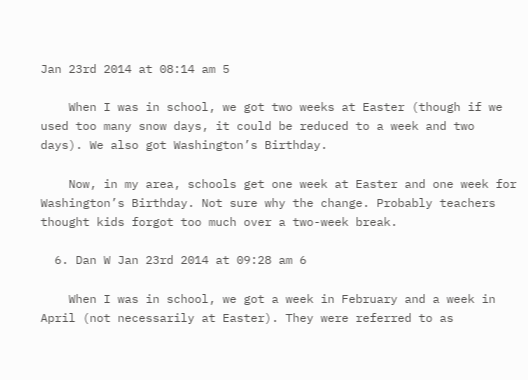Jan 23rd 2014 at 08:14 am 5

    When I was in school, we got two weeks at Easter (though if we used too many snow days, it could be reduced to a week and two days). We also got Washington’s Birthday.

    Now, in my area, schools get one week at Easter and one week for Washington’s Birthday. Not sure why the change. Probably teachers thought kids forgot too much over a two-week break.

  6. Dan W Jan 23rd 2014 at 09:28 am 6

    When I was in school, we got a week in February and a week in April (not necessarily at Easter). They were referred to as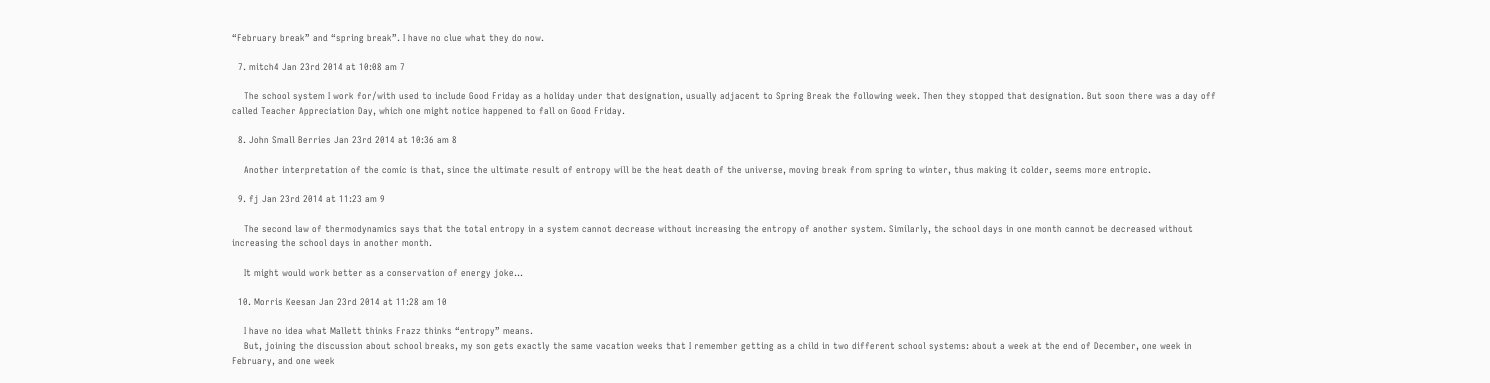“February break” and “spring break”. I have no clue what they do now.

  7. mitch4 Jan 23rd 2014 at 10:08 am 7

    The school system I work for/with used to include Good Friday as a holiday under that designation, usually adjacent to Spring Break the following week. Then they stopped that designation. But soon there was a day off called Teacher Appreciation Day, which one might notice happened to fall on Good Friday.

  8. John Small Berries Jan 23rd 2014 at 10:36 am 8

    Another interpretation of the comic is that, since the ultimate result of entropy will be the heat death of the universe, moving break from spring to winter, thus making it colder, seems more entropic.

  9. fj Jan 23rd 2014 at 11:23 am 9

    The second law of thermodynamics says that the total entropy in a system cannot decrease without increasing the entropy of another system. Similarly, the school days in one month cannot be decreased without increasing the school days in another month.

    It might would work better as a conservation of energy joke…

  10. Morris Keesan Jan 23rd 2014 at 11:28 am 10

    I have no idea what Mallett thinks Frazz thinks “entropy” means.
    But, joining the discussion about school breaks, my son gets exactly the same vacation weeks that I remember getting as a child in two different school systems: about a week at the end of December, one week in February, and one week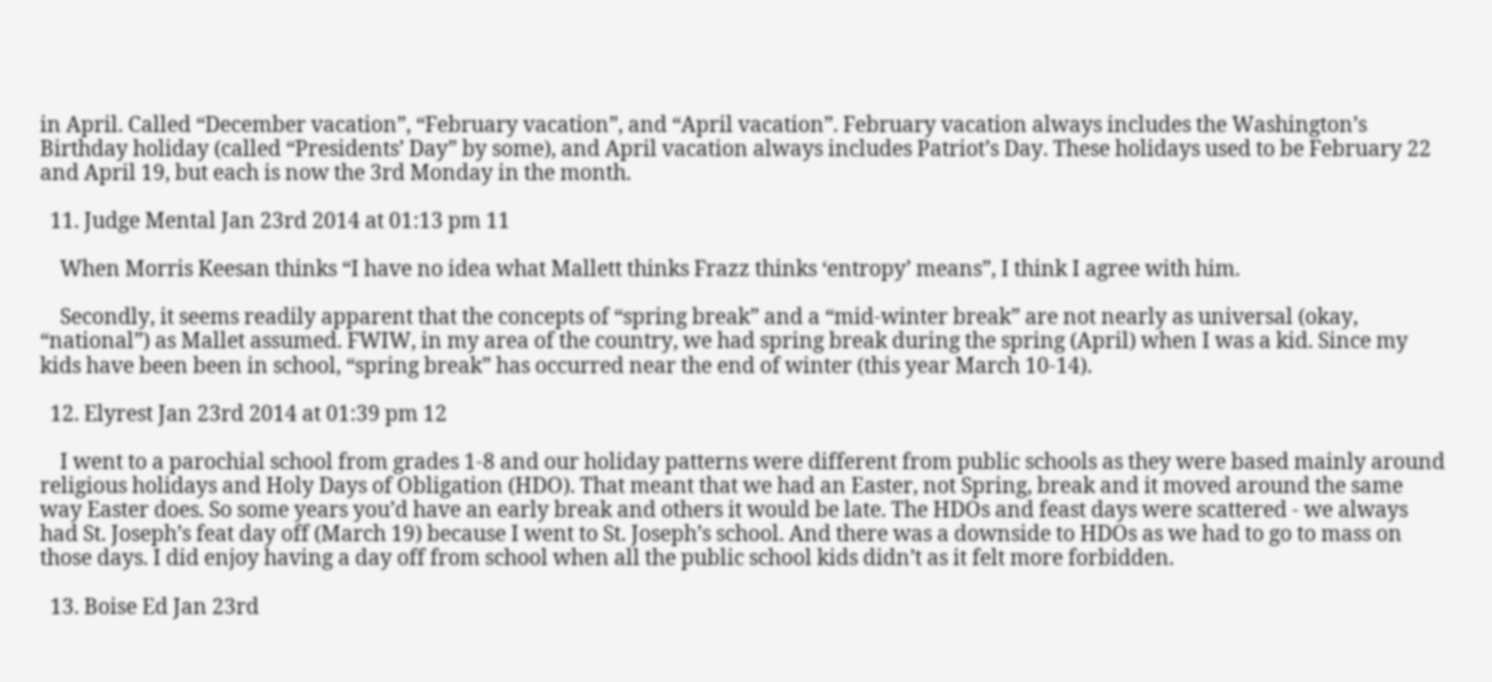in April. Called “December vacation”, “February vacation”, and “April vacation”. February vacation always includes the Washington’s Birthday holiday (called “Presidents’ Day” by some), and April vacation always includes Patriot’s Day. These holidays used to be February 22 and April 19, but each is now the 3rd Monday in the month.

  11. Judge Mental Jan 23rd 2014 at 01:13 pm 11

    When Morris Keesan thinks “I have no idea what Mallett thinks Frazz thinks ‘entropy’ means”, I think I agree with him.

    Secondly, it seems readily apparent that the concepts of “spring break” and a “mid-winter break” are not nearly as universal (okay, “national”) as Mallet assumed. FWIW, in my area of the country, we had spring break during the spring (April) when I was a kid. Since my kids have been been in school, “spring break” has occurred near the end of winter (this year March 10-14).

  12. Elyrest Jan 23rd 2014 at 01:39 pm 12

    I went to a parochial school from grades 1-8 and our holiday patterns were different from public schools as they were based mainly around religious holidays and Holy Days of Obligation (HDO). That meant that we had an Easter, not Spring, break and it moved around the same way Easter does. So some years you’d have an early break and others it would be late. The HDOs and feast days were scattered - we always had St. Joseph’s feat day off (March 19) because I went to St. Joseph’s school. And there was a downside to HDOs as we had to go to mass on those days. I did enjoy having a day off from school when all the public school kids didn’t as it felt more forbidden.

  13. Boise Ed Jan 23rd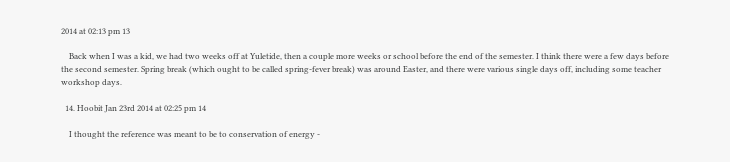2014 at 02:13 pm 13

    Back when I was a kid, we had two weeks off at Yuletide, then a couple more weeks or school before the end of the semester. I think there were a few days before the second semester. Spring break (which ought to be called spring-fever break) was around Easter, and there were various single days off, including some teacher workshop days.

  14. Hoobit Jan 23rd 2014 at 02:25 pm 14

    I thought the reference was meant to be to conservation of energy -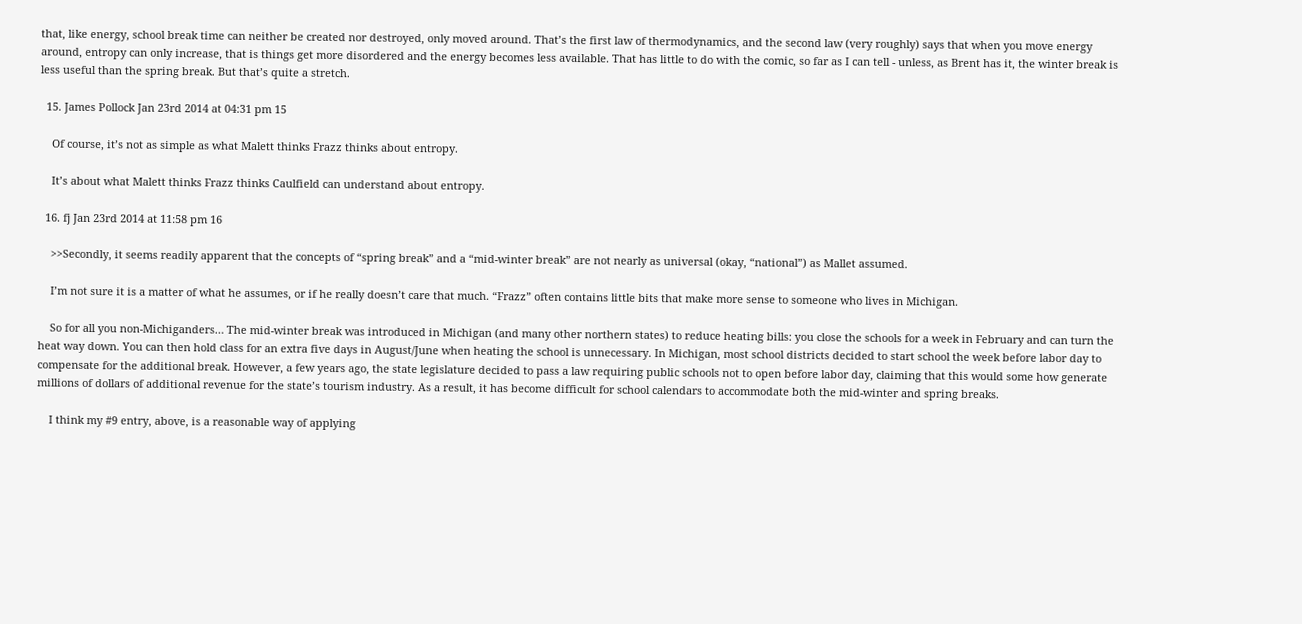that, like energy, school break time can neither be created nor destroyed, only moved around. That’s the first law of thermodynamics, and the second law (very roughly) says that when you move energy around, entropy can only increase, that is things get more disordered and the energy becomes less available. That has little to do with the comic, so far as I can tell - unless, as Brent has it, the winter break is less useful than the spring break. But that’s quite a stretch.

  15. James Pollock Jan 23rd 2014 at 04:31 pm 15

    Of course, it’s not as simple as what Malett thinks Frazz thinks about entropy.

    It’s about what Malett thinks Frazz thinks Caulfield can understand about entropy.

  16. fj Jan 23rd 2014 at 11:58 pm 16

    >>Secondly, it seems readily apparent that the concepts of “spring break” and a “mid-winter break” are not nearly as universal (okay, “national”) as Mallet assumed.

    I’m not sure it is a matter of what he assumes, or if he really doesn’t care that much. “Frazz” often contains little bits that make more sense to someone who lives in Michigan.

    So for all you non-Michiganders… The mid-winter break was introduced in Michigan (and many other northern states) to reduce heating bills: you close the schools for a week in February and can turn the heat way down. You can then hold class for an extra five days in August/June when heating the school is unnecessary. In Michigan, most school districts decided to start school the week before labor day to compensate for the additional break. However, a few years ago, the state legislature decided to pass a law requiring public schools not to open before labor day, claiming that this would some how generate millions of dollars of additional revenue for the state’s tourism industry. As a result, it has become difficult for school calendars to accommodate both the mid-winter and spring breaks.

    I think my #9 entry, above, is a reasonable way of applying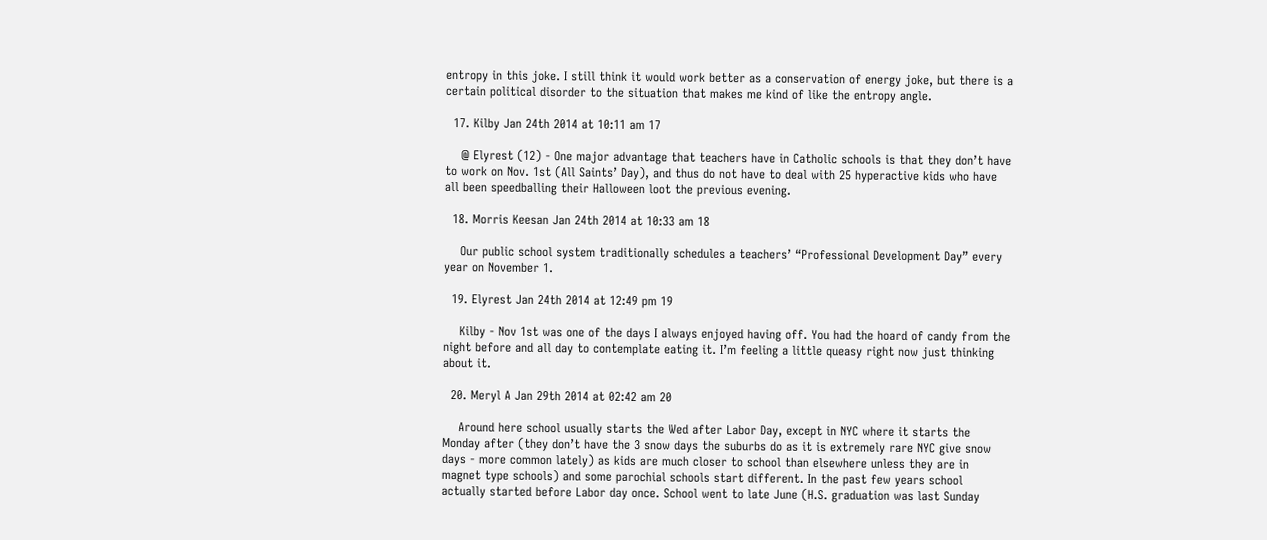entropy in this joke. I still think it would work better as a conservation of energy joke, but there is a certain political disorder to the situation that makes me kind of like the entropy angle.

  17. Kilby Jan 24th 2014 at 10:11 am 17

    @ Elyrest (12) - One major advantage that teachers have in Catholic schools is that they don’t have to work on Nov. 1st (All Saints’ Day), and thus do not have to deal with 25 hyperactive kids who have all been speedballing their Halloween loot the previous evening.

  18. Morris Keesan Jan 24th 2014 at 10:33 am 18

    Our public school system traditionally schedules a teachers’ “Professional Development Day” every year on November 1.

  19. Elyrest Jan 24th 2014 at 12:49 pm 19

    Kilby - Nov 1st was one of the days I always enjoyed having off. You had the hoard of candy from the night before and all day to contemplate eating it. I’m feeling a little queasy right now just thinking about it.

  20. Meryl A Jan 29th 2014 at 02:42 am 20

    Around here school usually starts the Wed after Labor Day, except in NYC where it starts the Monday after (they don’t have the 3 snow days the suburbs do as it is extremely rare NYC give snow days - more common lately) as kids are much closer to school than elsewhere unless they are in magnet type schools) and some parochial schools start different. In the past few years school actually started before Labor day once. School went to late June (H.S. graduation was last Sunday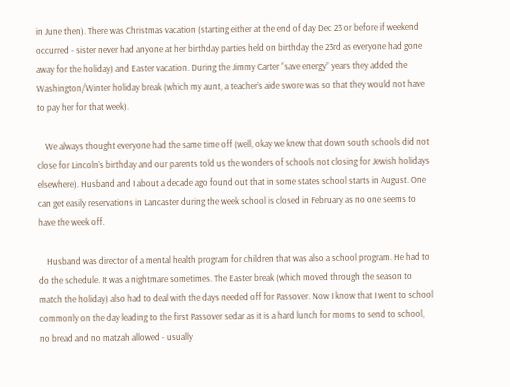in June then). There was Christmas vacation (starting either at the end of day Dec 23 or before if weekend occurred - sister never had anyone at her birthday parties held on birthday the 23rd as everyone had gone away for the holiday) and Easter vacation. During the Jimmy Carter “save energy” years they added the Washington/Winter holiday break (which my aunt, a teacher’s aide swore was so that they would not have to pay her for that week).

    We always thought everyone had the same time off (well, okay we knew that down south schools did not close for Lincoln’s birthday and our parents told us the wonders of schools not closing for Jewish holidays elsewhere). Husband and I about a decade ago found out that in some states school starts in August. One can get easily reservations in Lancaster during the week school is closed in February as no one seems to have the week off.

    Husband was director of a mental health program for children that was also a school program. He had to do the schedule. It was a nightmare sometimes. The Easter break (which moved through the season to match the holiday) also had to deal with the days needed off for Passover. Now I know that I went to school commonly on the day leading to the first Passover sedar as it is a hard lunch for moms to send to school, no bread and no matzah allowed - usually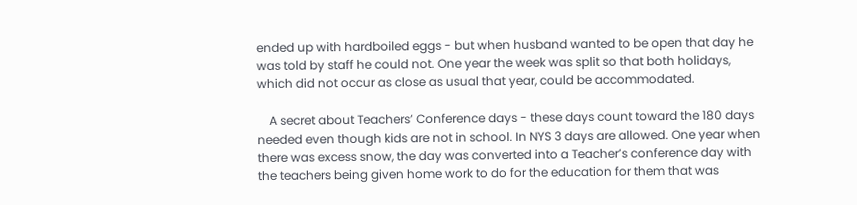ended up with hardboiled eggs - but when husband wanted to be open that day he was told by staff he could not. One year the week was split so that both holidays, which did not occur as close as usual that year, could be accommodated.

    A secret about Teachers’ Conference days - these days count toward the 180 days needed even though kids are not in school. In NYS 3 days are allowed. One year when there was excess snow, the day was converted into a Teacher’s conference day with the teachers being given home work to do for the education for them that was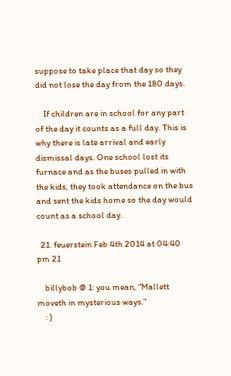suppose to take place that day so they did not lose the day from the 180 days.

    If children are in school for any part of the day it counts as a full day. This is why there is late arrival and early dismissal days. One school lost its furnace and as the buses pulled in with the kids, they took attendance on the bus and sent the kids home so the day would count as a school day.

  21. feuerstein Feb 4th 2014 at 04:40 pm 21

    billybob @ 1: you mean, “Mallett moveth in mysterious ways.”
    : )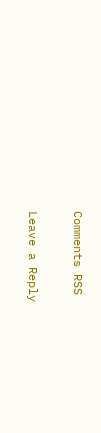Comments RSS

Leave a Reply